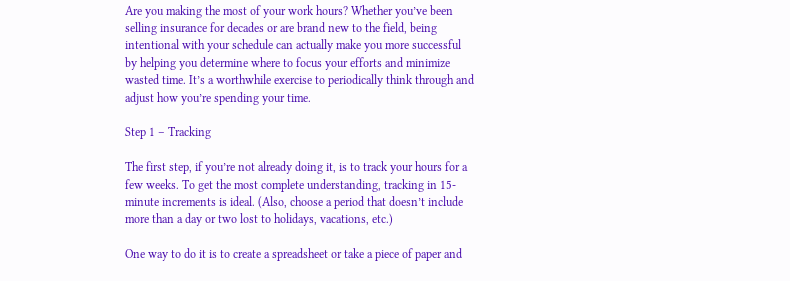Are you making the most of your work hours? Whether you’ve been selling insurance for decades or are brand new to the field, being intentional with your schedule can actually make you more successful by helping you determine where to focus your efforts and minimize wasted time. It’s a worthwhile exercise to periodically think through and adjust how you’re spending your time.

Step 1 – Tracking

The first step, if you’re not already doing it, is to track your hours for a few weeks. To get the most complete understanding, tracking in 15-minute increments is ideal. (Also, choose a period that doesn’t include more than a day or two lost to holidays, vacations, etc.)

One way to do it is to create a spreadsheet or take a piece of paper and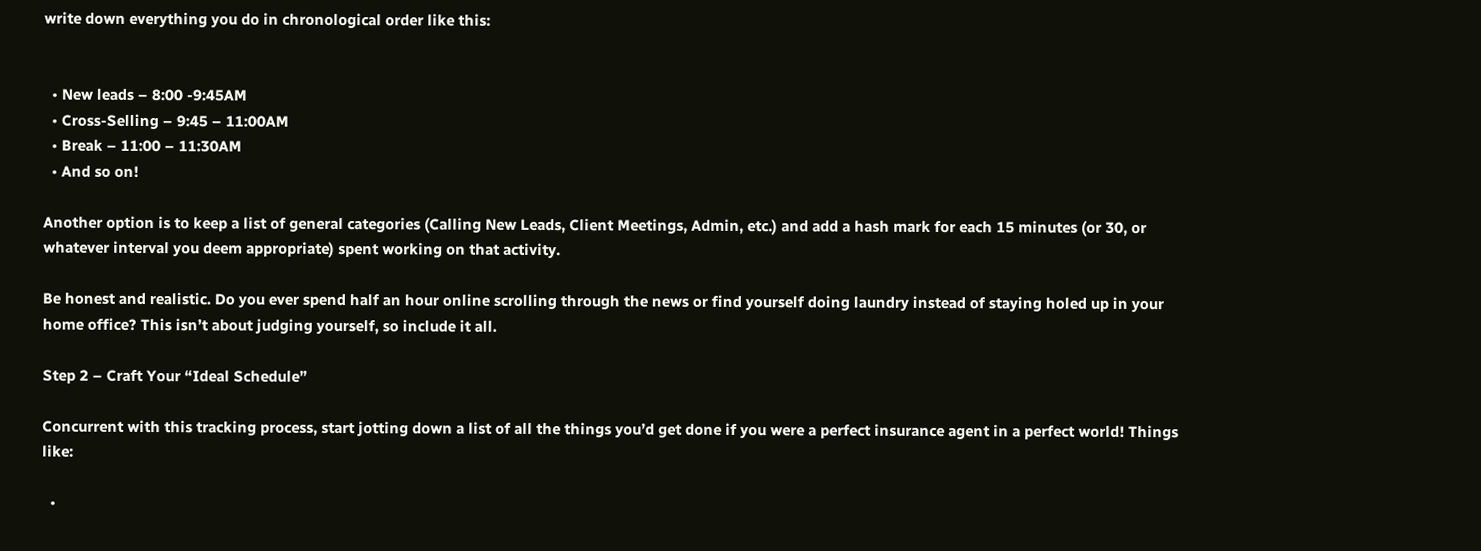write down everything you do in chronological order like this:


  • New leads – 8:00 -9:45AM
  • Cross-Selling – 9:45 – 11:00AM
  • Break – 11:00 – 11:30AM
  • And so on!

Another option is to keep a list of general categories (Calling New Leads, Client Meetings, Admin, etc.) and add a hash mark for each 15 minutes (or 30, or whatever interval you deem appropriate) spent working on that activity.

Be honest and realistic. Do you ever spend half an hour online scrolling through the news or find yourself doing laundry instead of staying holed up in your home office? This isn’t about judging yourself, so include it all.

Step 2 – Craft Your “Ideal Schedule”

Concurrent with this tracking process, start jotting down a list of all the things you’d get done if you were a perfect insurance agent in a perfect world! Things like:

  •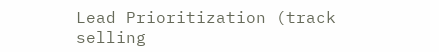Lead Prioritization (track selling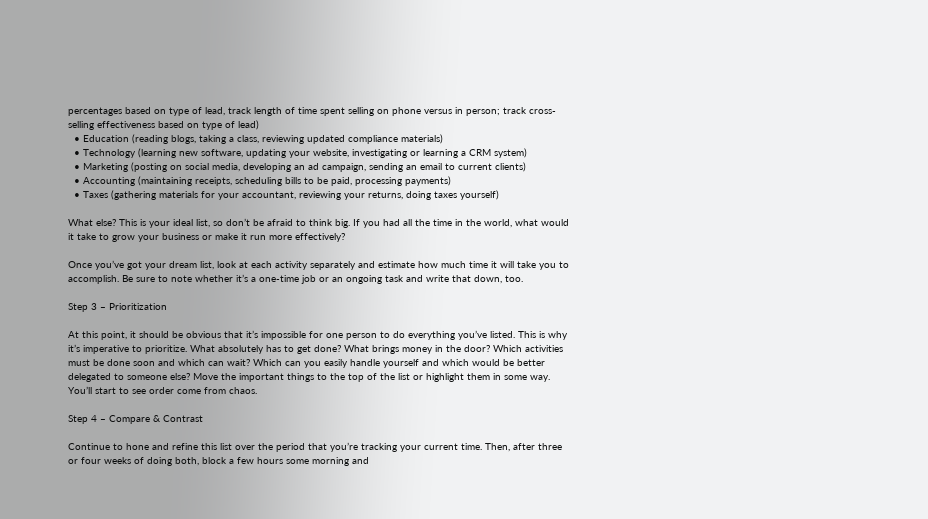percentages based on type of lead, track length of time spent selling on phone versus in person; track cross-selling effectiveness based on type of lead)
  • Education (reading blogs, taking a class, reviewing updated compliance materials)
  • Technology (learning new software, updating your website, investigating or learning a CRM system)
  • Marketing (posting on social media, developing an ad campaign, sending an email to current clients)
  • Accounting (maintaining receipts, scheduling bills to be paid, processing payments)
  • Taxes (gathering materials for your accountant, reviewing your returns, doing taxes yourself)

What else? This is your ideal list, so don’t be afraid to think big. If you had all the time in the world, what would it take to grow your business or make it run more effectively?

Once you’ve got your dream list, look at each activity separately and estimate how much time it will take you to accomplish. Be sure to note whether it’s a one-time job or an ongoing task and write that down, too.

Step 3 – Prioritization

At this point, it should be obvious that it’s impossible for one person to do everything you’ve listed. This is why it’s imperative to prioritize. What absolutely has to get done? What brings money in the door? Which activities must be done soon and which can wait? Which can you easily handle yourself and which would be better delegated to someone else? Move the important things to the top of the list or highlight them in some way. You’ll start to see order come from chaos.

Step 4 – Compare & Contrast

Continue to hone and refine this list over the period that you’re tracking your current time. Then, after three or four weeks of doing both, block a few hours some morning and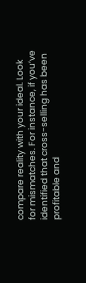compare reality with your ideal. Look for mismatches. For instance, if you’ve identified that cross-selling has been profitable and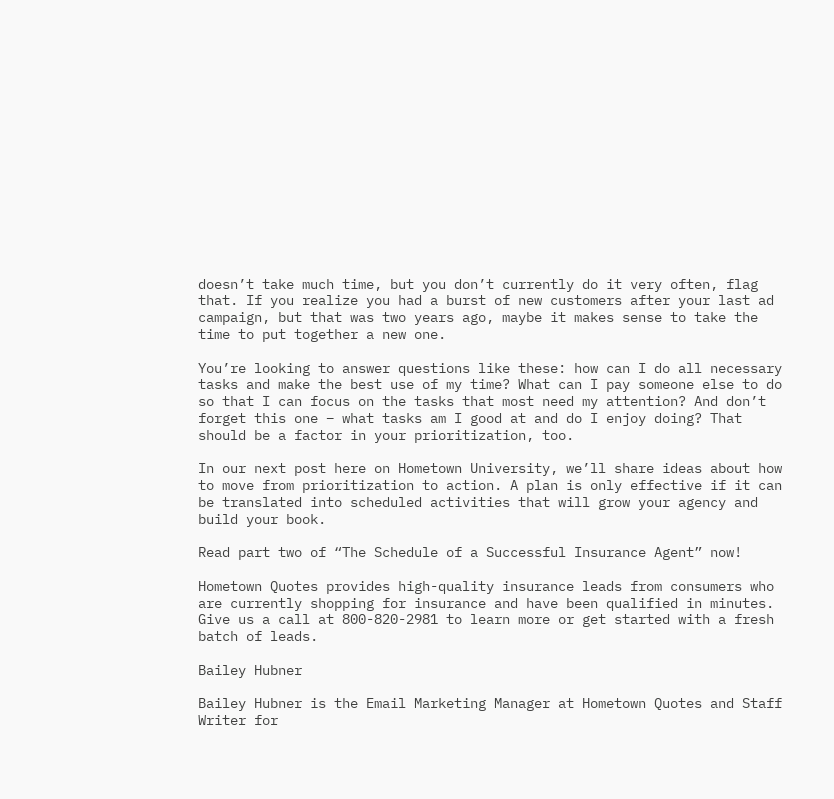doesn’t take much time, but you don’t currently do it very often, flag that. If you realize you had a burst of new customers after your last ad campaign, but that was two years ago, maybe it makes sense to take the time to put together a new one.

You’re looking to answer questions like these: how can I do all necessary tasks and make the best use of my time? What can I pay someone else to do so that I can focus on the tasks that most need my attention? And don’t forget this one – what tasks am I good at and do I enjoy doing? That should be a factor in your prioritization, too.

In our next post here on Hometown University, we’ll share ideas about how to move from prioritization to action. A plan is only effective if it can be translated into scheduled activities that will grow your agency and build your book.

Read part two of “The Schedule of a Successful Insurance Agent” now!

Hometown Quotes provides high-quality insurance leads from consumers who are currently shopping for insurance and have been qualified in minutes. Give us a call at 800-820-2981 to learn more or get started with a fresh batch of leads.

Bailey Hubner

Bailey Hubner is the Email Marketing Manager at Hometown Quotes and Staff Writer for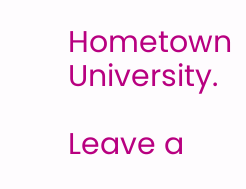Hometown University.

Leave a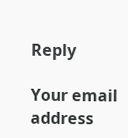Reply

Your email address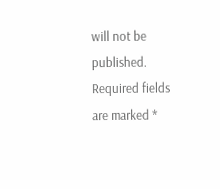will not be published. Required fields are marked *